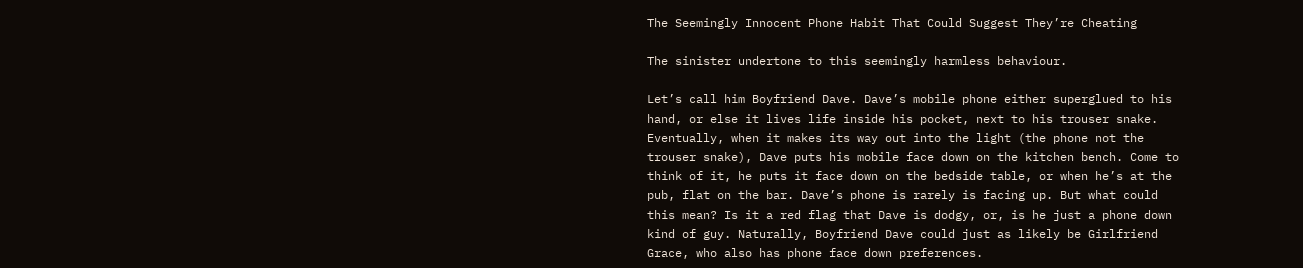The Seemingly Innocent Phone Habit That Could Suggest They’re Cheating

The sinister undertone to this seemingly harmless behaviour.

Let’s call him Boyfriend Dave. Dave’s mobile phone either superglued to his hand, or else it lives life inside his pocket, next to his trouser snake. Eventually, when it makes its way out into the light (the phone not the trouser snake), Dave puts his mobile face down on the kitchen bench. Come to think of it, he puts it face down on the bedside table, or when he’s at the pub, flat on the bar. Dave’s phone is rarely is facing up. But what could this mean? Is it a red flag that Dave is dodgy, or, is he just a phone down kind of guy. Naturally, Boyfriend Dave could just as likely be Girlfriend Grace, who also has phone face down preferences.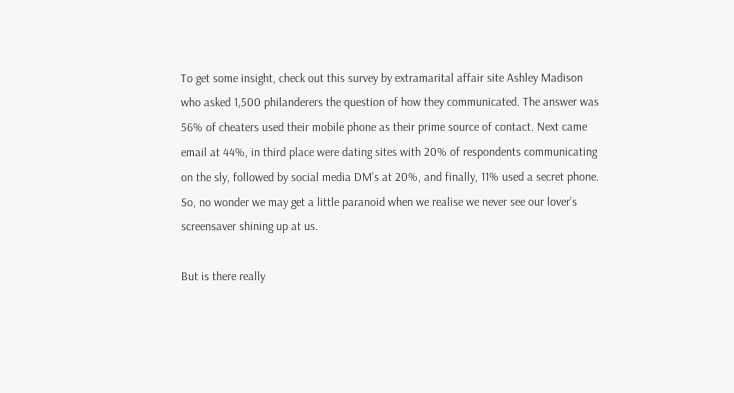To get some insight, check out this survey by extramarital affair site Ashley Madison who asked 1,500 philanderers the question of how they communicated. The answer was 56% of cheaters used their mobile phone as their prime source of contact. Next came email at 44%, in third place were dating sites with 20% of respondents communicating on the sly, followed by social media DM’s at 20%, and finally, 11% used a secret phone. So, no wonder we may get a little paranoid when we realise we never see our lover’s screensaver shining up at us.

But is there really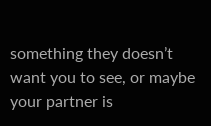something they doesn’t want you to see, or maybe your partner is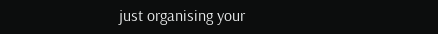just organising your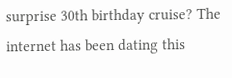surprise 30th birthday cruise? The internet has been dating this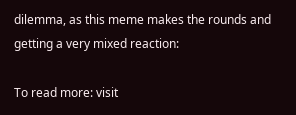dilemma, as this meme makes the rounds and getting a very mixed reaction:

To read more: visit